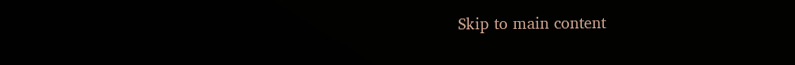Skip to main content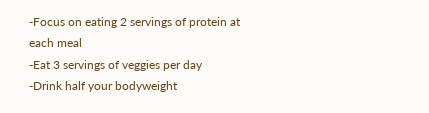-Focus on eating 2 servings of protein at each meal
-Eat 3 servings of veggies per day
-Drink half your bodyweight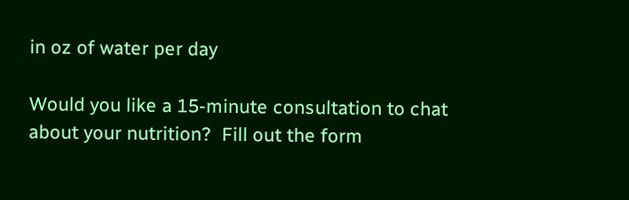in oz of water per day

Would you like a 15-minute consultation to chat about your nutrition?  Fill out the form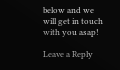below and we will get in touch with you asap!

Leave a Reply